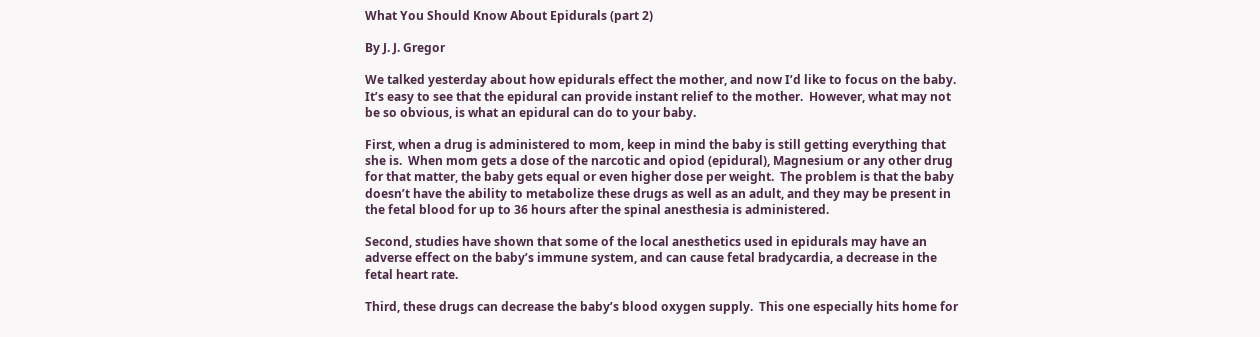What You Should Know About Epidurals (part 2)

By J. J. Gregor

We talked yesterday about how epidurals effect the mother, and now I’d like to focus on the baby.  It’s easy to see that the epidural can provide instant relief to the mother.  However, what may not be so obvious, is what an epidural can do to your baby.

First, when a drug is administered to mom, keep in mind the baby is still getting everything that she is.  When mom gets a dose of the narcotic and opiod (epidural), Magnesium or any other drug for that matter, the baby gets equal or even higher dose per weight.  The problem is that the baby doesn’t have the ability to metabolize these drugs as well as an adult, and they may be present in the fetal blood for up to 36 hours after the spinal anesthesia is administered.

Second, studies have shown that some of the local anesthetics used in epidurals may have an adverse effect on the baby’s immune system, and can cause fetal bradycardia, a decrease in the fetal heart rate.

Third, these drugs can decrease the baby’s blood oxygen supply.  This one especially hits home for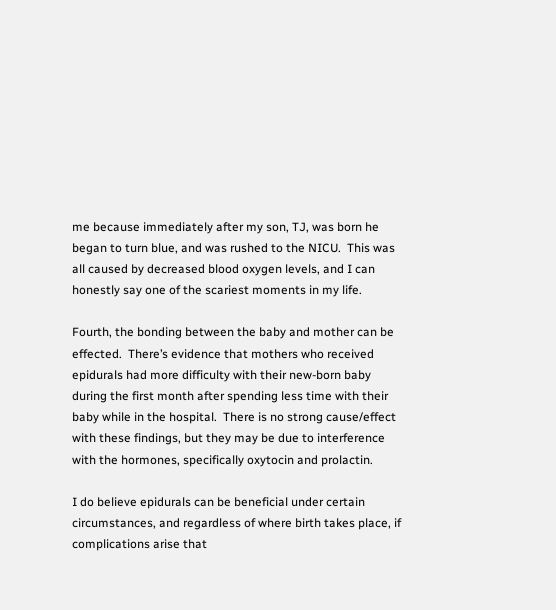me because immediately after my son, TJ, was born he began to turn blue, and was rushed to the NICU.  This was all caused by decreased blood oxygen levels, and I can honestly say one of the scariest moments in my life.

Fourth, the bonding between the baby and mother can be effected.  There’s evidence that mothers who received epidurals had more difficulty with their new-born baby during the first month after spending less time with their baby while in the hospital.  There is no strong cause/effect with these findings, but they may be due to interference with the hormones, specifically oxytocin and prolactin.

I do believe epidurals can be beneficial under certain circumstances, and regardless of where birth takes place, if complications arise that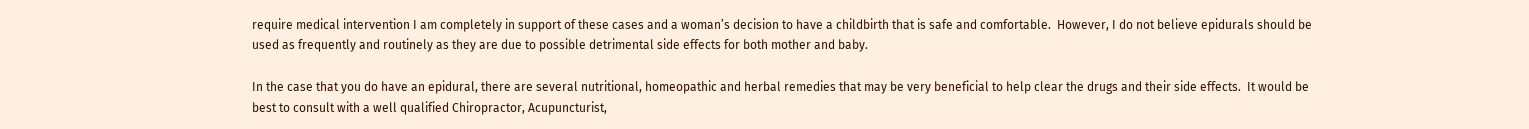require medical intervention I am completely in support of these cases and a woman’s decision to have a childbirth that is safe and comfortable.  However, I do not believe epidurals should be used as frequently and routinely as they are due to possible detrimental side effects for both mother and baby.

In the case that you do have an epidural, there are several nutritional, homeopathic and herbal remedies that may be very beneficial to help clear the drugs and their side effects.  It would be best to consult with a well qualified Chiropractor, Acupuncturist,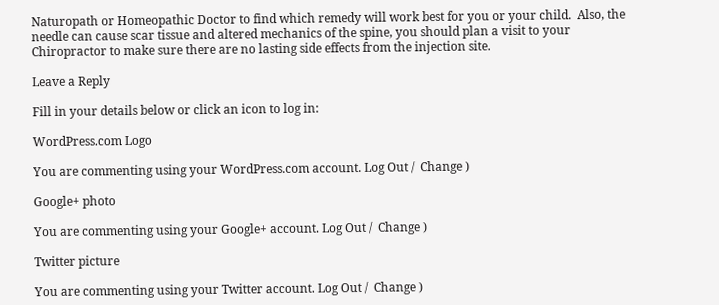Naturopath or Homeopathic Doctor to find which remedy will work best for you or your child.  Also, the needle can cause scar tissue and altered mechanics of the spine, you should plan a visit to your Chiropractor to make sure there are no lasting side effects from the injection site.

Leave a Reply

Fill in your details below or click an icon to log in:

WordPress.com Logo

You are commenting using your WordPress.com account. Log Out /  Change )

Google+ photo

You are commenting using your Google+ account. Log Out /  Change )

Twitter picture

You are commenting using your Twitter account. Log Out /  Change )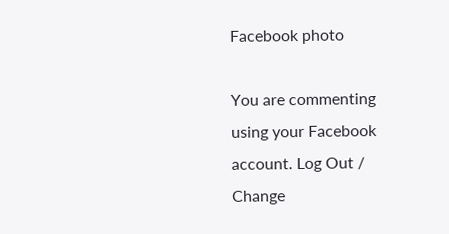Facebook photo

You are commenting using your Facebook account. Log Out /  Change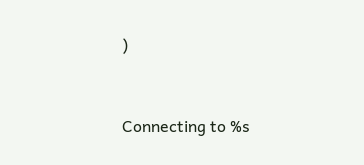)


Connecting to %s